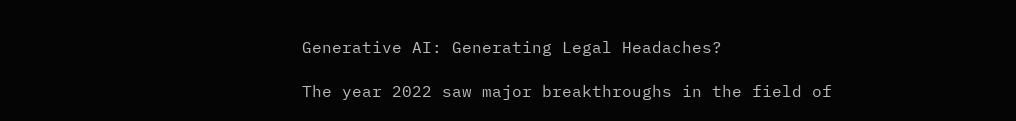Generative AI: Generating Legal Headaches?

The year 2022 saw major breakthroughs in the field of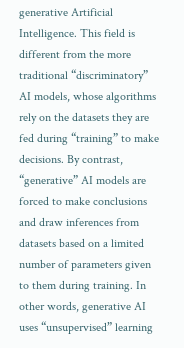generative Artificial Intelligence. This field is different from the more traditional “discriminatory” AI models, whose algorithms rely on the datasets they are fed during “training” to make decisions. By contrast, “generative” AI models are forced to make conclusions and draw inferences from datasets based on a limited number of parameters given to them during training. In other words, generative AI uses “unsupervised” learning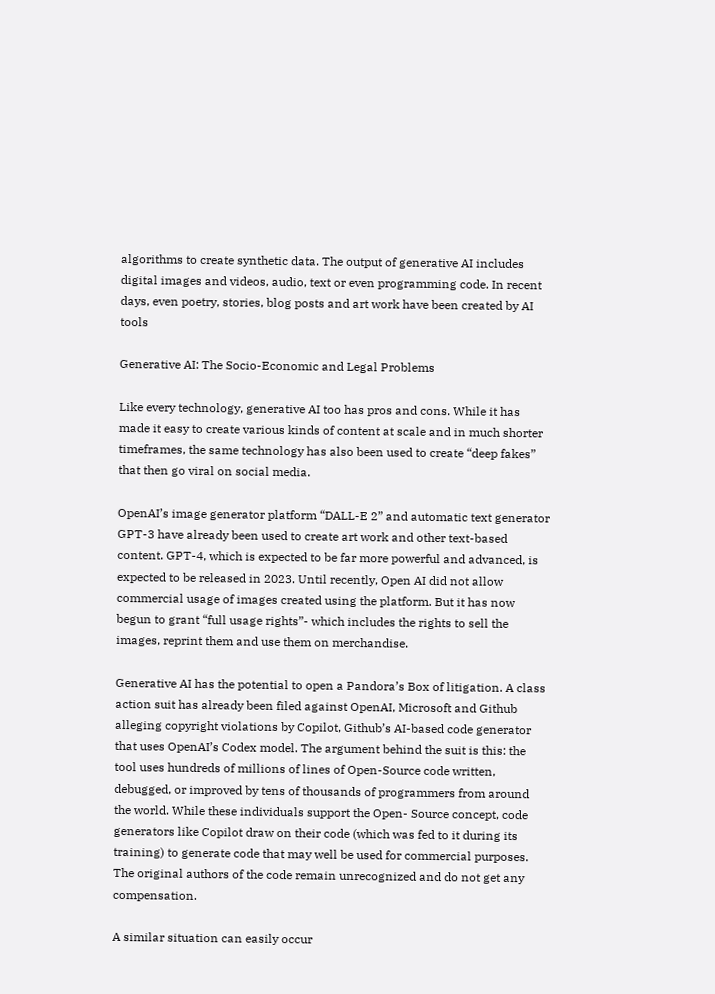algorithms to create synthetic data. The output of generative AI includes digital images and videos, audio, text or even programming code. In recent days, even poetry, stories, blog posts and art work have been created by AI tools

Generative AI: The Socio-Economic and Legal Problems

Like every technology, generative AI too has pros and cons. While it has made it easy to create various kinds of content at scale and in much shorter timeframes, the same technology has also been used to create “deep fakes” that then go viral on social media.

OpenAI’s image generator platform “DALL-E 2” and automatic text generator GPT-3 have already been used to create art work and other text-based content. GPT-4, which is expected to be far more powerful and advanced, is expected to be released in 2023. Until recently, Open AI did not allow commercial usage of images created using the platform. But it has now begun to grant “full usage rights”- which includes the rights to sell the images, reprint them and use them on merchandise.

Generative AI has the potential to open a Pandora’s Box of litigation. A class action suit has already been filed against OpenAI, Microsoft and Github alleging copyright violations by Copilot, Github’s AI-based code generator that uses OpenAI’s Codex model. The argument behind the suit is this: the tool uses hundreds of millions of lines of Open-Source code written, debugged, or improved by tens of thousands of programmers from around the world. While these individuals support the Open- Source concept, code generators like Copilot draw on their code (which was fed to it during its training) to generate code that may well be used for commercial purposes. The original authors of the code remain unrecognized and do not get any compensation.

A similar situation can easily occur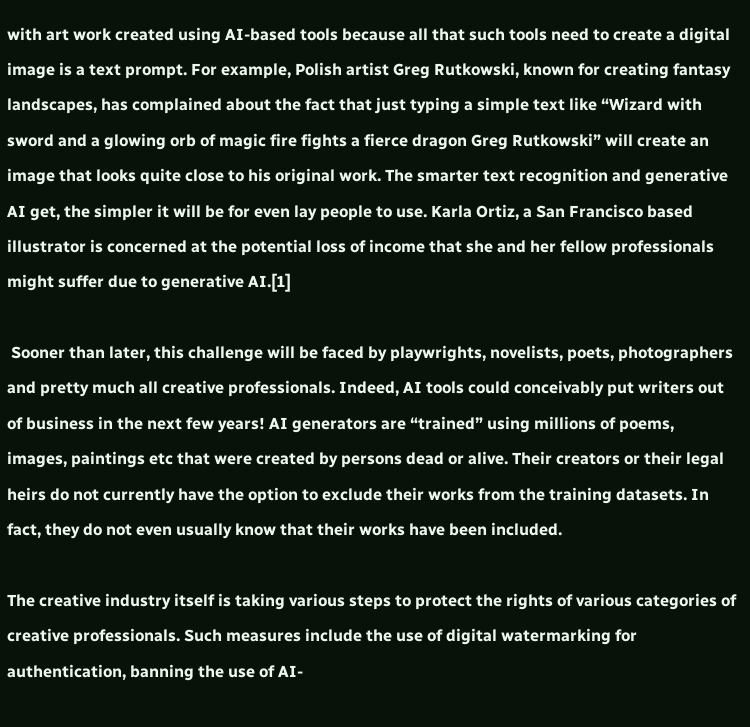with art work created using AI-based tools because all that such tools need to create a digital image is a text prompt. For example, Polish artist Greg Rutkowski, known for creating fantasy landscapes, has complained about the fact that just typing a simple text like “Wizard with sword and a glowing orb of magic fire fights a fierce dragon Greg Rutkowski” will create an image that looks quite close to his original work. The smarter text recognition and generative AI get, the simpler it will be for even lay people to use. Karla Ortiz, a San Francisco based illustrator is concerned at the potential loss of income that she and her fellow professionals might suffer due to generative AI.[1]

 Sooner than later, this challenge will be faced by playwrights, novelists, poets, photographers and pretty much all creative professionals. Indeed, AI tools could conceivably put writers out of business in the next few years! AI generators are “trained” using millions of poems, images, paintings etc that were created by persons dead or alive. Their creators or their legal heirs do not currently have the option to exclude their works from the training datasets. In fact, they do not even usually know that their works have been included.

The creative industry itself is taking various steps to protect the rights of various categories of creative professionals. Such measures include the use of digital watermarking for authentication, banning the use of AI-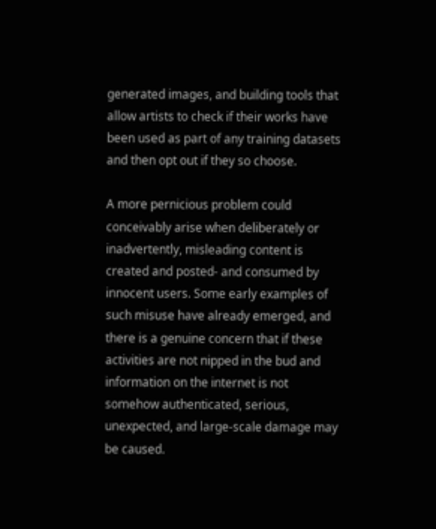generated images, and building tools that allow artists to check if their works have been used as part of any training datasets and then opt out if they so choose.

A more pernicious problem could conceivably arise when deliberately or inadvertently, misleading content is created and posted- and consumed by innocent users. Some early examples of such misuse have already emerged, and there is a genuine concern that if these activities are not nipped in the bud and information on the internet is not somehow authenticated, serious, unexpected, and large-scale damage may be caused.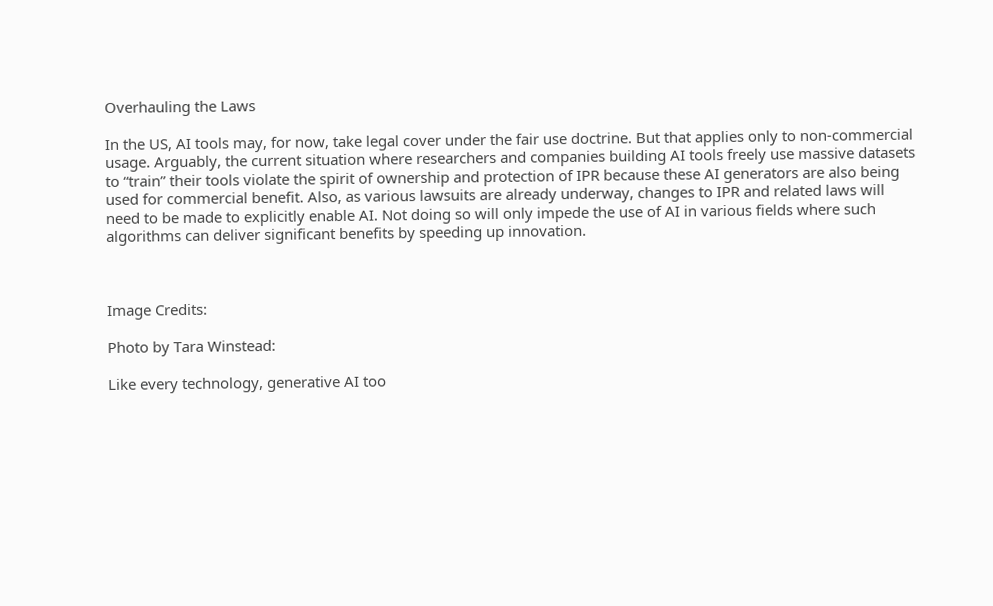Overhauling the Laws

In the US, AI tools may, for now, take legal cover under the fair use doctrine. But that applies only to non-commercial usage. Arguably, the current situation where researchers and companies building AI tools freely use massive datasets to “train” their tools violate the spirit of ownership and protection of IPR because these AI generators are also being used for commercial benefit. Also, as various lawsuits are already underway, changes to IPR and related laws will need to be made to explicitly enable AI. Not doing so will only impede the use of AI in various fields where such algorithms can deliver significant benefits by speeding up innovation.



Image Credits:

Photo by Tara Winstead:

Like every technology, generative AI too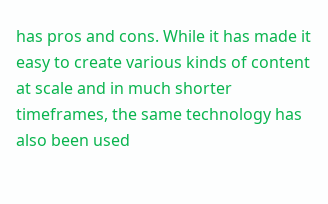has pros and cons. While it has made it easy to create various kinds of content at scale and in much shorter timeframes, the same technology has also been used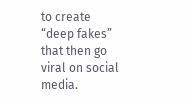to create “deep fakes” that then go viral on social media.